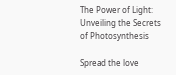The Power of Light: Unveiling the Secrets of Photosynthesis

Spread the love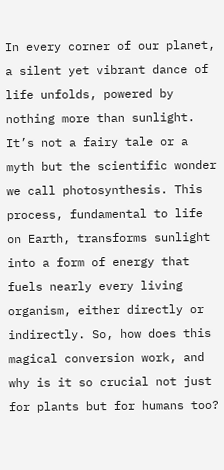In every corner of our planet, a silent yet vibrant dance of life unfolds, powered by nothing more than sunlight. It’s not a fairy tale or a myth but the scientific wonder we call photosynthesis. This process, fundamental to life on Earth, transforms sunlight into a form of energy that fuels nearly every living organism, either directly or indirectly. So, how does this magical conversion work, and why is it so crucial not just for plants but for humans too?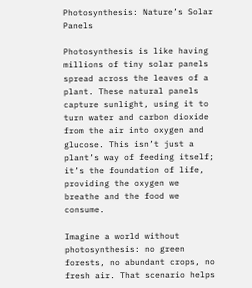Photosynthesis: Nature’s Solar Panels

Photosynthesis is like having millions of tiny solar panels spread across the leaves of a plant. These natural panels capture sunlight, using it to turn water and carbon dioxide from the air into oxygen and glucose. This isn’t just a plant’s way of feeding itself; it’s the foundation of life, providing the oxygen we breathe and the food we consume.

Imagine a world without photosynthesis: no green forests, no abundant crops, no fresh air. That scenario helps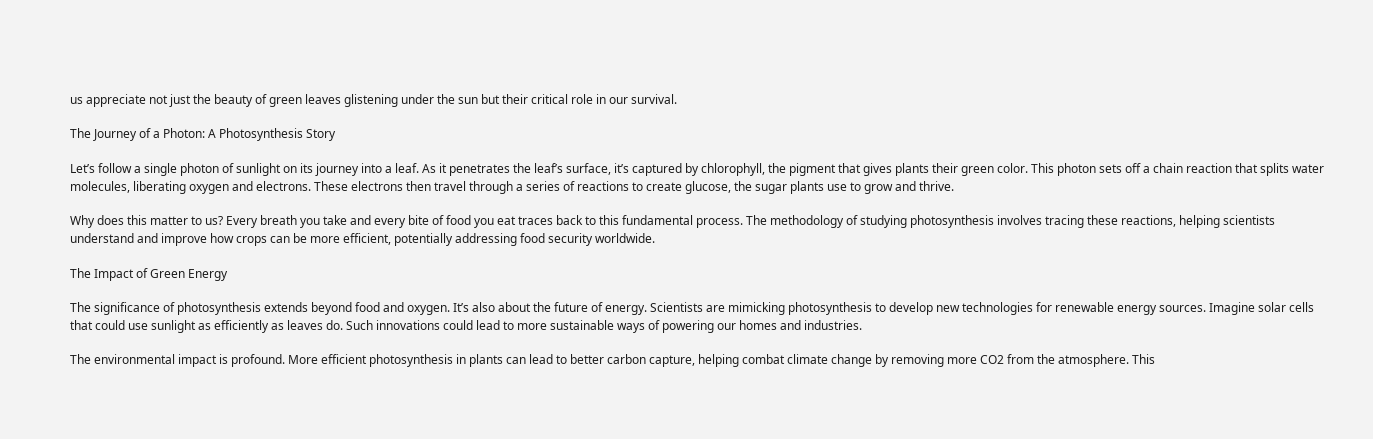us appreciate not just the beauty of green leaves glistening under the sun but their critical role in our survival.

The Journey of a Photon: A Photosynthesis Story

Let’s follow a single photon of sunlight on its journey into a leaf. As it penetrates the leaf’s surface, it’s captured by chlorophyll, the pigment that gives plants their green color. This photon sets off a chain reaction that splits water molecules, liberating oxygen and electrons. These electrons then travel through a series of reactions to create glucose, the sugar plants use to grow and thrive.

Why does this matter to us? Every breath you take and every bite of food you eat traces back to this fundamental process. The methodology of studying photosynthesis involves tracing these reactions, helping scientists understand and improve how crops can be more efficient, potentially addressing food security worldwide.

The Impact of Green Energy

The significance of photosynthesis extends beyond food and oxygen. It’s also about the future of energy. Scientists are mimicking photosynthesis to develop new technologies for renewable energy sources. Imagine solar cells that could use sunlight as efficiently as leaves do. Such innovations could lead to more sustainable ways of powering our homes and industries.

The environmental impact is profound. More efficient photosynthesis in plants can lead to better carbon capture, helping combat climate change by removing more CO2 from the atmosphere. This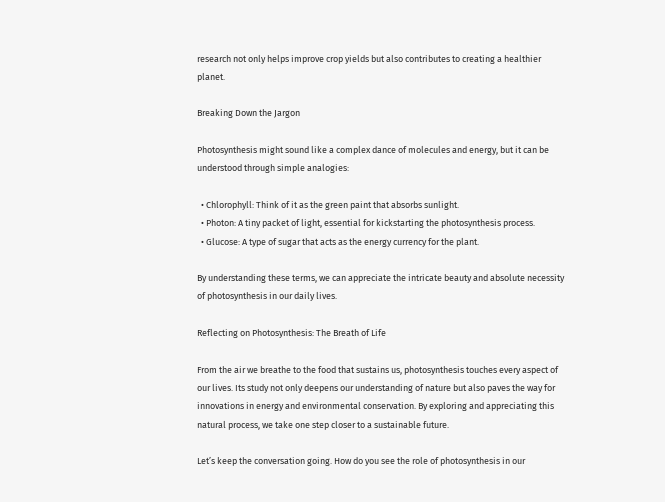research not only helps improve crop yields but also contributes to creating a healthier planet.

Breaking Down the Jargon

Photosynthesis might sound like a complex dance of molecules and energy, but it can be understood through simple analogies:

  • Chlorophyll: Think of it as the green paint that absorbs sunlight.
  • Photon: A tiny packet of light, essential for kickstarting the photosynthesis process.
  • Glucose: A type of sugar that acts as the energy currency for the plant.

By understanding these terms, we can appreciate the intricate beauty and absolute necessity of photosynthesis in our daily lives.

Reflecting on Photosynthesis: The Breath of Life

From the air we breathe to the food that sustains us, photosynthesis touches every aspect of our lives. Its study not only deepens our understanding of nature but also paves the way for innovations in energy and environmental conservation. By exploring and appreciating this natural process, we take one step closer to a sustainable future.

Let’s keep the conversation going. How do you see the role of photosynthesis in our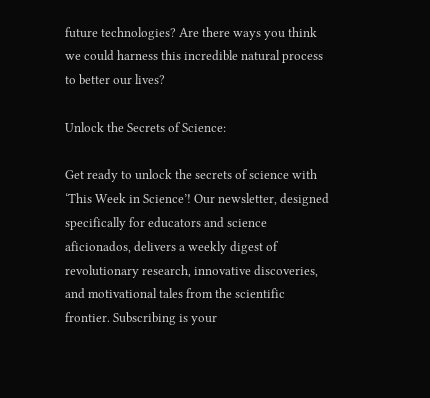future technologies? Are there ways you think we could harness this incredible natural process to better our lives?

Unlock the Secrets of Science:

Get ready to unlock the secrets of science with ‘This Week in Science’! Our newsletter, designed specifically for educators and science aficionados, delivers a weekly digest of revolutionary research, innovative discoveries, and motivational tales from the scientific frontier. Subscribing is your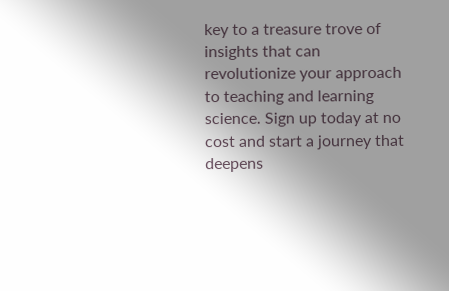key to a treasure trove of insights that can revolutionize your approach to teaching and learning science. Sign up today at no cost and start a journey that deepens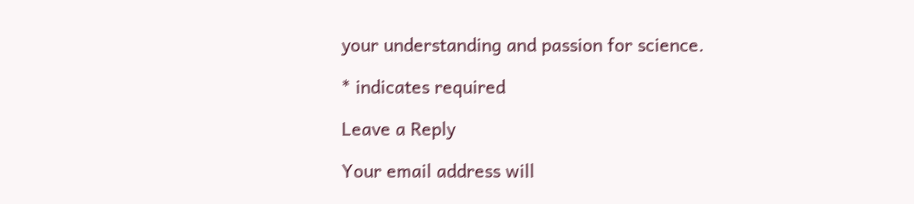your understanding and passion for science.

* indicates required

Leave a Reply

Your email address will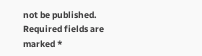not be published. Required fields are marked *